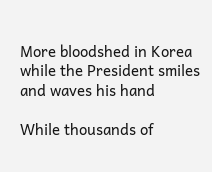More bloodshed in Korea while the President smiles and waves his hand

While thousands of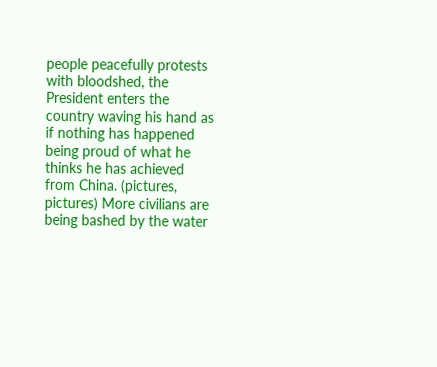people peacefully protests with bloodshed, the President enters the country waving his hand as if nothing has happened being proud of what he thinks he has achieved from China. (pictures, pictures) More civilians are being bashed by the water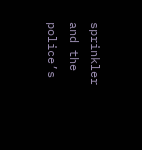sprinkler and the police’s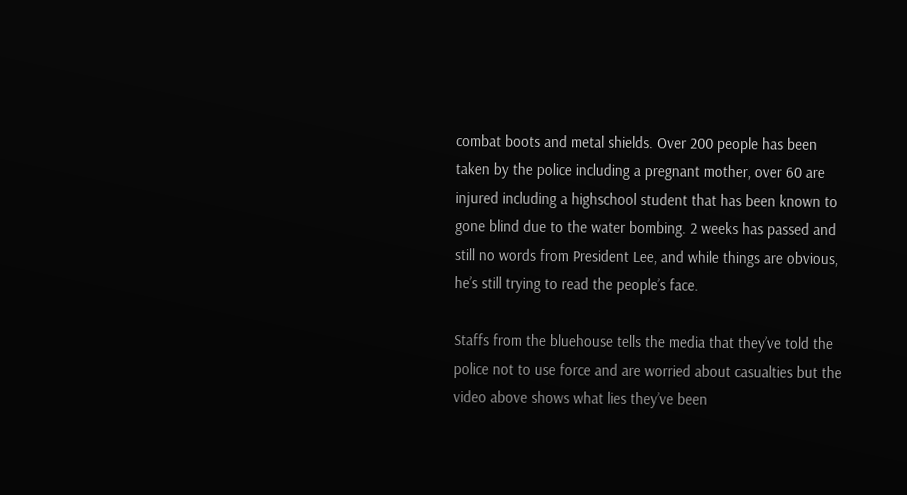combat boots and metal shields. Over 200 people has been taken by the police including a pregnant mother, over 60 are injured including a highschool student that has been known to gone blind due to the water bombing. 2 weeks has passed and still no words from President Lee, and while things are obvious, he’s still trying to read the people’s face.

Staffs from the bluehouse tells the media that they’ve told the police not to use force and are worried about casualties but the video above shows what lies they’ve been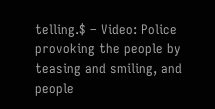telling.$ – Video: Police provoking the people by teasing and smiling, and people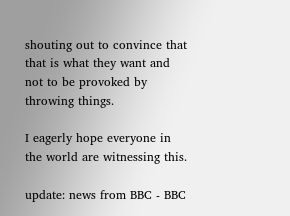shouting out to convince that that is what they want and not to be provoked by throwing things.

I eagerly hope everyone in the world are witnessing this.

update: news from BBC - BBC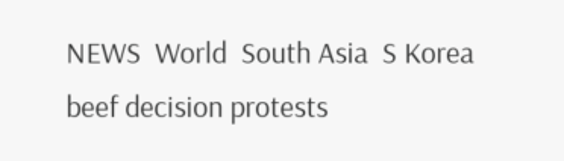NEWS  World  South Asia  S Korea beef decision protests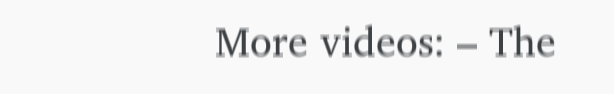More videos: – The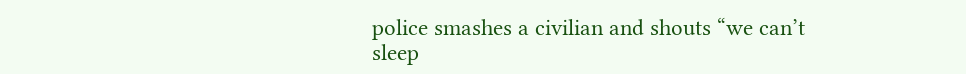police smashes a civilian and shouts “we can’t sleep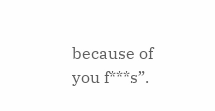because of you f***s”.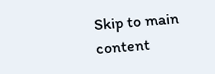Skip to main content